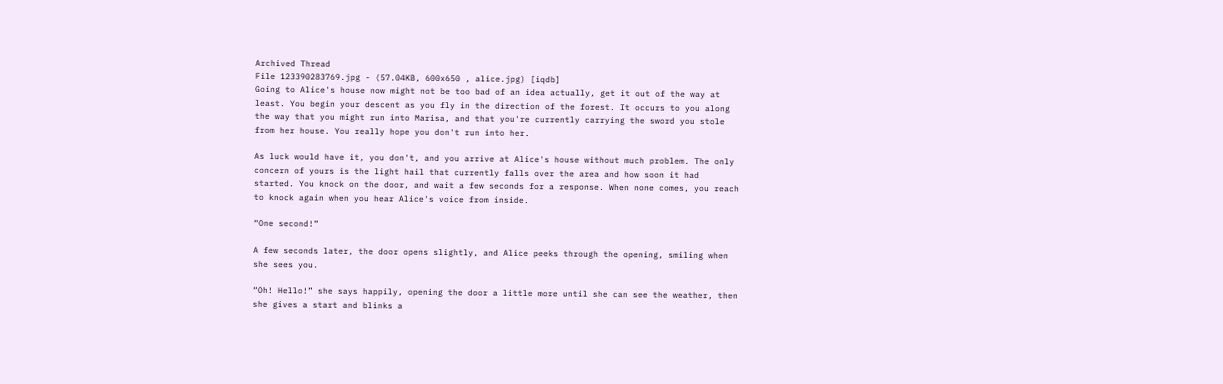Archived Thread
File 123390283769.jpg - (57.04KB, 600x650 , alice.jpg) [iqdb]
Going to Alice's house now might not be too bad of an idea actually, get it out of the way at least. You begin your descent as you fly in the direction of the forest. It occurs to you along the way that you might run into Marisa, and that you're currently carrying the sword you stole from her house. You really hope you don't run into her.

As luck would have it, you don't, and you arrive at Alice's house without much problem. The only concern of yours is the light hail that currently falls over the area and how soon it had started. You knock on the door, and wait a few seconds for a response. When none comes, you reach to knock again when you hear Alice's voice from inside.

“One second!”

A few seconds later, the door opens slightly, and Alice peeks through the opening, smiling when she sees you.

“Oh! Hello!” she says happily, opening the door a little more until she can see the weather, then she gives a start and blinks a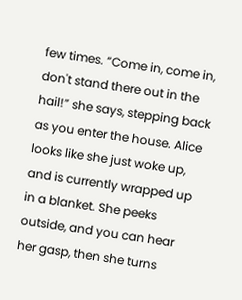few times. “Come in, come in, don't stand there out in the hail!” she says, stepping back as you enter the house. Alice looks like she just woke up, and is currently wrapped up in a blanket. She peeks outside, and you can hear her gasp, then she turns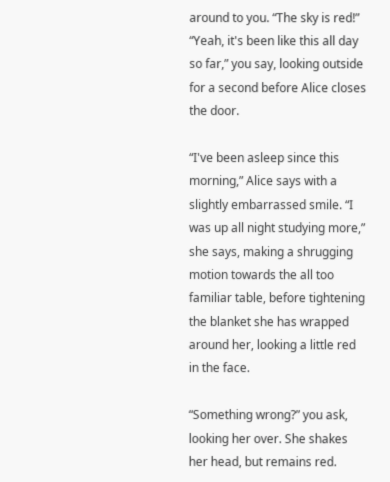around to you. “The sky is red!”
“Yeah, it's been like this all day so far,” you say, looking outside for a second before Alice closes the door.

“I've been asleep since this morning,” Alice says with a slightly embarrassed smile. “I was up all night studying more,” she says, making a shrugging motion towards the all too familiar table, before tightening the blanket she has wrapped around her, looking a little red in the face.

“Something wrong?” you ask, looking her over. She shakes her head, but remains red.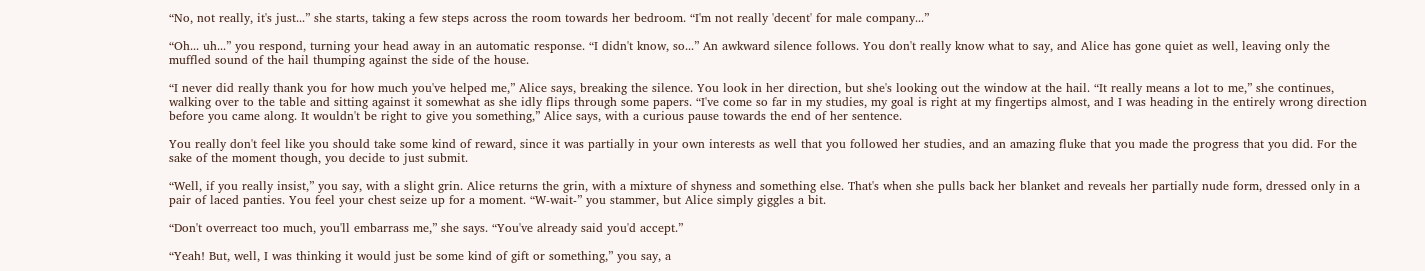“No, not really, it's just...” she starts, taking a few steps across the room towards her bedroom. “I'm not really 'decent' for male company...”

“Oh... uh...” you respond, turning your head away in an automatic response. “I didn't know, so...” An awkward silence follows. You don't really know what to say, and Alice has gone quiet as well, leaving only the muffled sound of the hail thumping against the side of the house.

“I never did really thank you for how much you've helped me,” Alice says, breaking the silence. You look in her direction, but she's looking out the window at the hail. “It really means a lot to me,” she continues, walking over to the table and sitting against it somewhat as she idly flips through some papers. “I've come so far in my studies, my goal is right at my fingertips almost, and I was heading in the entirely wrong direction before you came along. It wouldn't be right to give you something,” Alice says, with a curious pause towards the end of her sentence.

You really don't feel like you should take some kind of reward, since it was partially in your own interests as well that you followed her studies, and an amazing fluke that you made the progress that you did. For the sake of the moment though, you decide to just submit.

“Well, if you really insist,” you say, with a slight grin. Alice returns the grin, with a mixture of shyness and something else. That's when she pulls back her blanket and reveals her partially nude form, dressed only in a pair of laced panties. You feel your chest seize up for a moment. “W-wait-” you stammer, but Alice simply giggles a bit.

“Don't overreact too much, you'll embarrass me,” she says. “You've already said you'd accept.”

“Yeah! But, well, I was thinking it would just be some kind of gift or something,” you say, a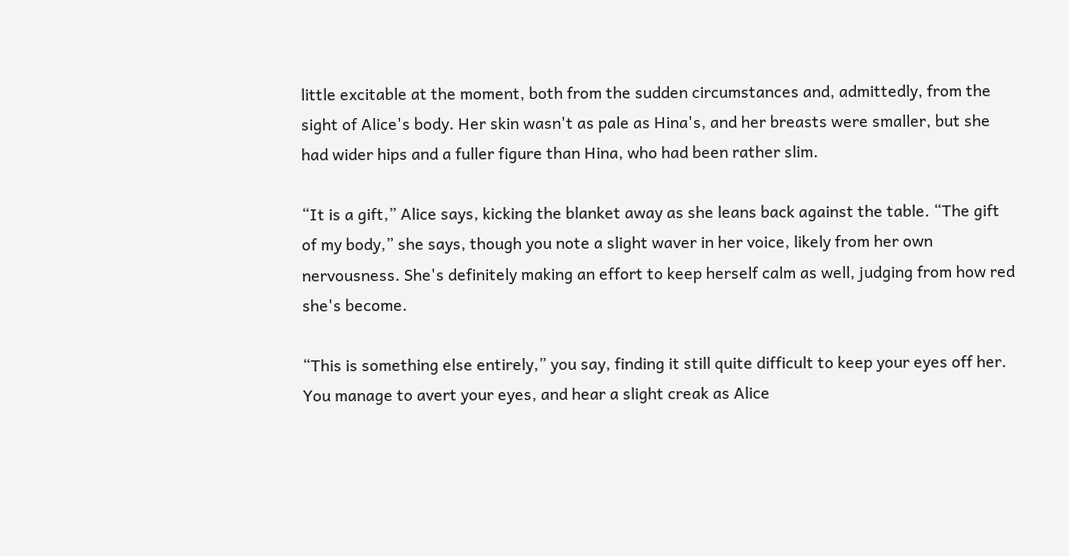little excitable at the moment, both from the sudden circumstances and, admittedly, from the sight of Alice's body. Her skin wasn't as pale as Hina's, and her breasts were smaller, but she had wider hips and a fuller figure than Hina, who had been rather slim.

“It is a gift,” Alice says, kicking the blanket away as she leans back against the table. “The gift of my body,” she says, though you note a slight waver in her voice, likely from her own nervousness. She's definitely making an effort to keep herself calm as well, judging from how red she's become.

“This is something else entirely,” you say, finding it still quite difficult to keep your eyes off her. You manage to avert your eyes, and hear a slight creak as Alice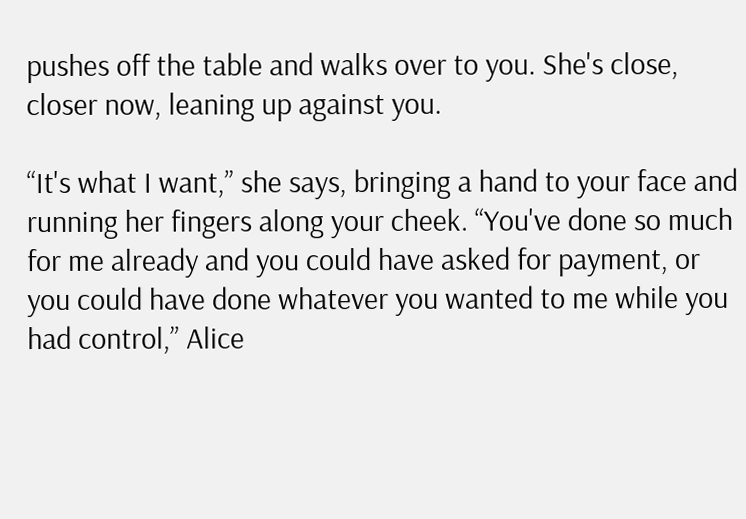pushes off the table and walks over to you. She's close, closer now, leaning up against you.

“It's what I want,” she says, bringing a hand to your face and running her fingers along your cheek. “You've done so much for me already and you could have asked for payment, or you could have done whatever you wanted to me while you had control,” Alice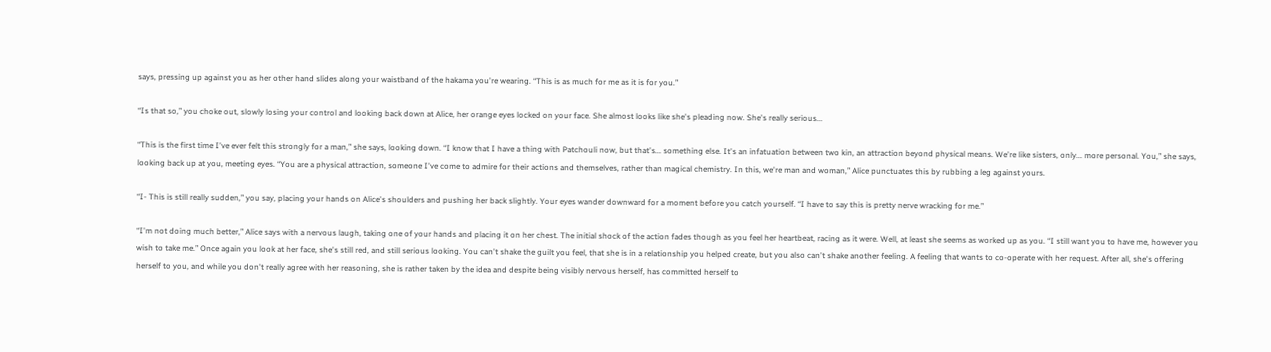says, pressing up against you as her other hand slides along your waistband of the hakama you're wearing. “This is as much for me as it is for you.”

“Is that so,” you choke out, slowly losing your control and looking back down at Alice, her orange eyes locked on your face. She almost looks like she's pleading now. She's really serious...

“This is the first time I've ever felt this strongly for a man,” she says, looking down. “I know that I have a thing with Patchouli now, but that's... something else. It's an infatuation between two kin, an attraction beyond physical means. We're like sisters, only... more personal. You,” she says, looking back up at you, meeting eyes. “You are a physical attraction, someone I've come to admire for their actions and themselves, rather than magical chemistry. In this, we're man and woman,” Alice punctuates this by rubbing a leg against yours.

“I- This is still really sudden,” you say, placing your hands on Alice's shoulders and pushing her back slightly. Your eyes wander downward for a moment before you catch yourself. “I have to say this is pretty nerve wracking for me.”

“I'm not doing much better,” Alice says with a nervous laugh, taking one of your hands and placing it on her chest. The initial shock of the action fades though as you feel her heartbeat, racing as it were. Well, at least she seems as worked up as you. “I still want you to have me, however you wish to take me.” Once again you look at her face, she's still red, and still serious looking. You can't shake the guilt you feel, that she is in a relationship you helped create, but you also can't shake another feeling. A feeling that wants to co-operate with her request. After all, she's offering herself to you, and while you don't really agree with her reasoning, she is rather taken by the idea and despite being visibly nervous herself, has committed herself to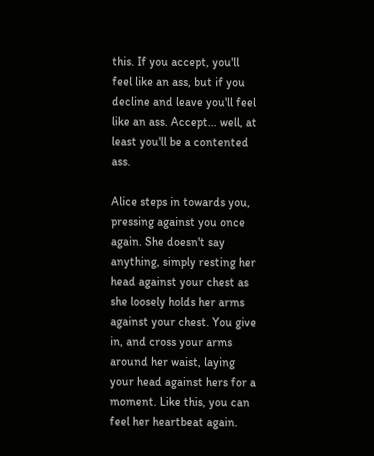this. If you accept, you'll feel like an ass, but if you decline and leave you'll feel like an ass. Accept... well, at least you'll be a contented ass.

Alice steps in towards you, pressing against you once again. She doesn't say anything, simply resting her head against your chest as she loosely holds her arms against your chest. You give in, and cross your arms around her waist, laying your head against hers for a moment. Like this, you can feel her heartbeat again.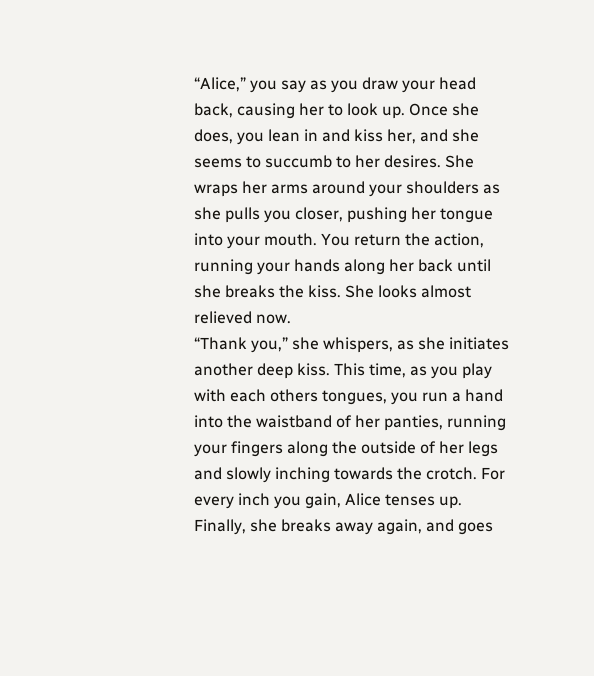“Alice,” you say as you draw your head back, causing her to look up. Once she does, you lean in and kiss her, and she seems to succumb to her desires. She wraps her arms around your shoulders as she pulls you closer, pushing her tongue into your mouth. You return the action, running your hands along her back until she breaks the kiss. She looks almost relieved now.
“Thank you,” she whispers, as she initiates another deep kiss. This time, as you play with each others tongues, you run a hand into the waistband of her panties, running your fingers along the outside of her legs and slowly inching towards the crotch. For every inch you gain, Alice tenses up. Finally, she breaks away again, and goes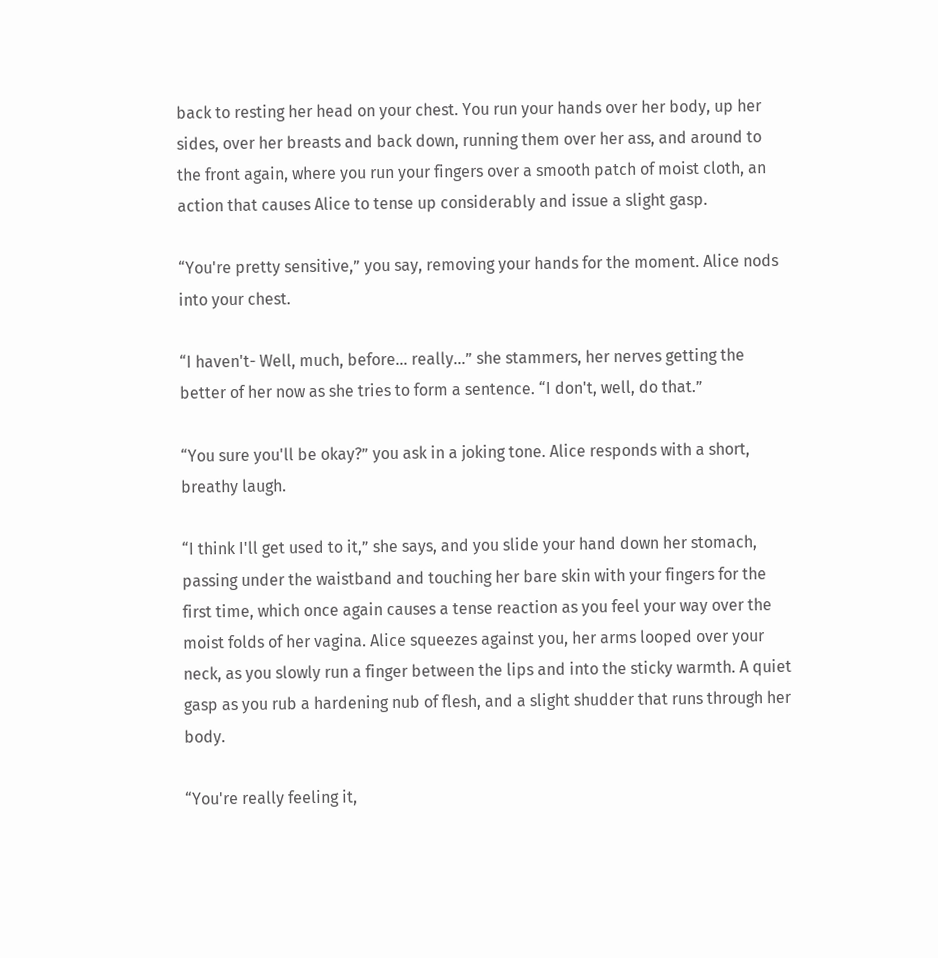back to resting her head on your chest. You run your hands over her body, up her sides, over her breasts and back down, running them over her ass, and around to the front again, where you run your fingers over a smooth patch of moist cloth, an action that causes Alice to tense up considerably and issue a slight gasp.

“You're pretty sensitive,” you say, removing your hands for the moment. Alice nods into your chest.

“I haven't- Well, much, before... really...” she stammers, her nerves getting the better of her now as she tries to form a sentence. “I don't, well, do that.”

“You sure you'll be okay?” you ask in a joking tone. Alice responds with a short, breathy laugh.

“I think I'll get used to it,” she says, and you slide your hand down her stomach, passing under the waistband and touching her bare skin with your fingers for the first time, which once again causes a tense reaction as you feel your way over the moist folds of her vagina. Alice squeezes against you, her arms looped over your neck, as you slowly run a finger between the lips and into the sticky warmth. A quiet gasp as you rub a hardening nub of flesh, and a slight shudder that runs through her body.

“You're really feeling it,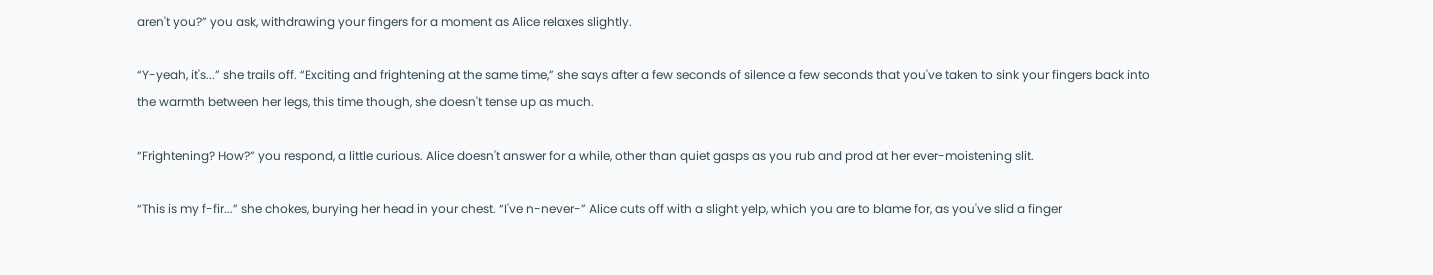aren't you?” you ask, withdrawing your fingers for a moment as Alice relaxes slightly.

“Y-yeah, it's...” she trails off. “Exciting and frightening at the same time,” she says after a few seconds of silence a few seconds that you've taken to sink your fingers back into the warmth between her legs, this time though, she doesn't tense up as much.

“Frightening? How?” you respond, a little curious. Alice doesn't answer for a while, other than quiet gasps as you rub and prod at her ever-moistening slit.

“This is my f-fir...” she chokes, burying her head in your chest. “I've n-never-” Alice cuts off with a slight yelp, which you are to blame for, as you've slid a finger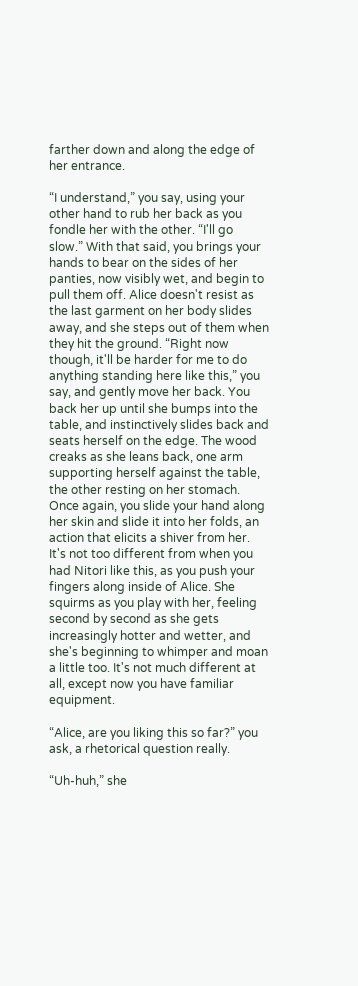farther down and along the edge of her entrance.

“I understand,” you say, using your other hand to rub her back as you fondle her with the other. “I'll go slow.” With that said, you brings your hands to bear on the sides of her panties, now visibly wet, and begin to pull them off. Alice doesn't resist as the last garment on her body slides away, and she steps out of them when they hit the ground. “Right now though, it'll be harder for me to do anything standing here like this,” you say, and gently move her back. You back her up until she bumps into the table, and instinctively slides back and seats herself on the edge. The wood creaks as she leans back, one arm supporting herself against the table, the other resting on her stomach. Once again, you slide your hand along her skin and slide it into her folds, an action that elicits a shiver from her. It's not too different from when you had Nitori like this, as you push your fingers along inside of Alice. She squirms as you play with her, feeling second by second as she gets increasingly hotter and wetter, and she's beginning to whimper and moan a little too. It's not much different at all, except now you have familiar equipment.

“Alice, are you liking this so far?” you ask, a rhetorical question really.

“Uh-huh,” she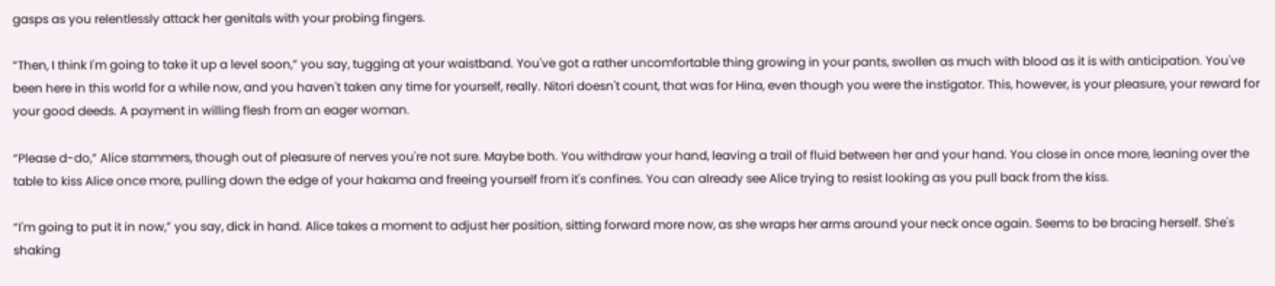gasps as you relentlessly attack her genitals with your probing fingers.

“Then, I think I'm going to take it up a level soon,” you say, tugging at your waistband. You've got a rather uncomfortable thing growing in your pants, swollen as much with blood as it is with anticipation. You've been here in this world for a while now, and you haven't taken any time for yourself, really. Nitori doesn't count, that was for Hina, even though you were the instigator. This, however, is your pleasure, your reward for your good deeds. A payment in willing flesh from an eager woman.

“Please d-do,” Alice stammers, though out of pleasure of nerves you're not sure. Maybe both. You withdraw your hand, leaving a trail of fluid between her and your hand. You close in once more, leaning over the table to kiss Alice once more, pulling down the edge of your hakama and freeing yourself from it's confines. You can already see Alice trying to resist looking as you pull back from the kiss.

“I'm going to put it in now,” you say, dick in hand. Alice takes a moment to adjust her position, sitting forward more now, as she wraps her arms around your neck once again. Seems to be bracing herself. She's shaking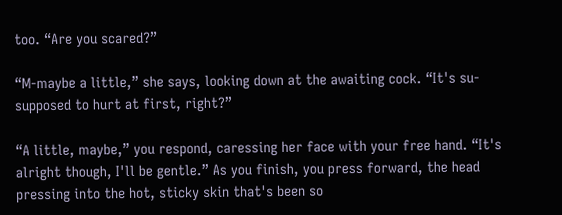too. “Are you scared?”

“M-maybe a little,” she says, looking down at the awaiting cock. “It's su-supposed to hurt at first, right?”

“A little, maybe,” you respond, caressing her face with your free hand. “It's alright though, I'll be gentle.” As you finish, you press forward, the head pressing into the hot, sticky skin that's been so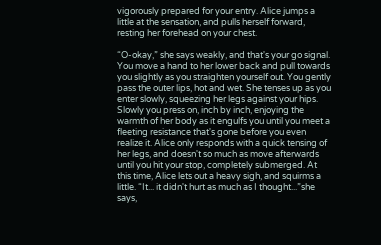vigorously prepared for your entry. Alice jumps a little at the sensation, and pulls herself forward, resting her forehead on your chest.

“O-okay,” she says weakly, and that's your go signal. You move a hand to her lower back and pull towards you slightly as you straighten yourself out. You gently pass the outer lips, hot and wet. She tenses up as you enter slowly, squeezing her legs against your hips. Slowly you press on, inch by inch, enjoying the warmth of her body as it engulfs you until you meet a fleeting resistance that's gone before you even realize it. Alice only responds with a quick tensing of her legs, and doesn't so much as move afterwards until you hit your stop, completely submerged. At this time, Alice lets out a heavy sigh, and squirms a little. “It... it didn't hurt as much as I thought...”she says,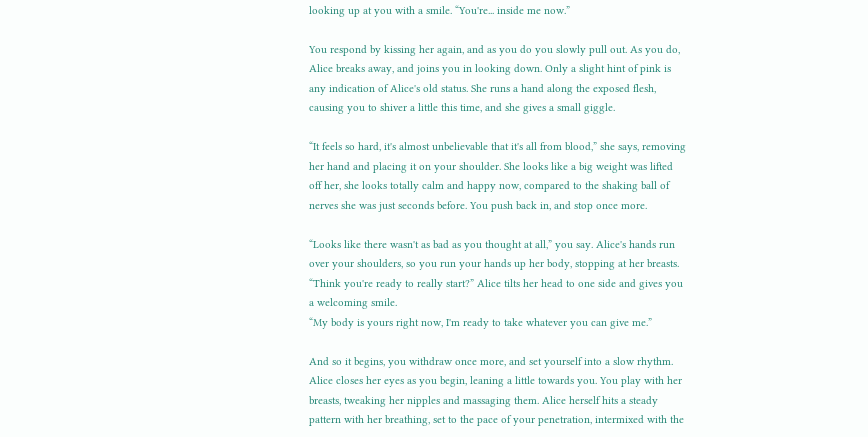looking up at you with a smile. “You're... inside me now.”

You respond by kissing her again, and as you do you slowly pull out. As you do, Alice breaks away, and joins you in looking down. Only a slight hint of pink is any indication of Alice's old status. She runs a hand along the exposed flesh, causing you to shiver a little this time, and she gives a small giggle.

“It feels so hard, it's almost unbelievable that it's all from blood,” she says, removing her hand and placing it on your shoulder. She looks like a big weight was lifted off her, she looks totally calm and happy now, compared to the shaking ball of nerves she was just seconds before. You push back in, and stop once more.

“Looks like there wasn't as bad as you thought at all,” you say. Alice's hands run over your shoulders, so you run your hands up her body, stopping at her breasts. “Think you're ready to really start?” Alice tilts her head to one side and gives you a welcoming smile.
“My body is yours right now, I'm ready to take whatever you can give me.”

And so it begins, you withdraw once more, and set yourself into a slow rhythm. Alice closes her eyes as you begin, leaning a little towards you. You play with her breasts, tweaking her nipples and massaging them. Alice herself hits a steady pattern with her breathing, set to the pace of your penetration, intermixed with the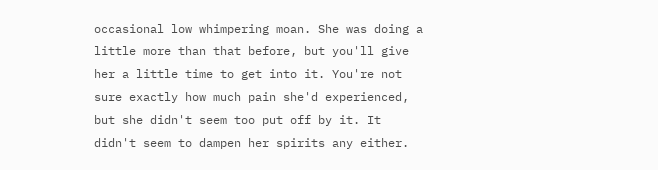occasional low whimpering moan. She was doing a little more than that before, but you'll give her a little time to get into it. You're not sure exactly how much pain she'd experienced, but she didn't seem too put off by it. It didn't seem to dampen her spirits any either.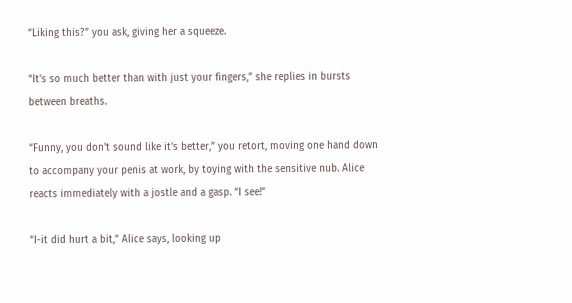“Liking this?” you ask, giving her a squeeze.

“It's so much better than with just your fingers,” she replies in bursts between breaths.

“Funny, you don't sound like it's better,” you retort, moving one hand down to accompany your penis at work, by toying with the sensitive nub. Alice reacts immediately with a jostle and a gasp. “I see!”

“I-it did hurt a bit,” Alice says, looking up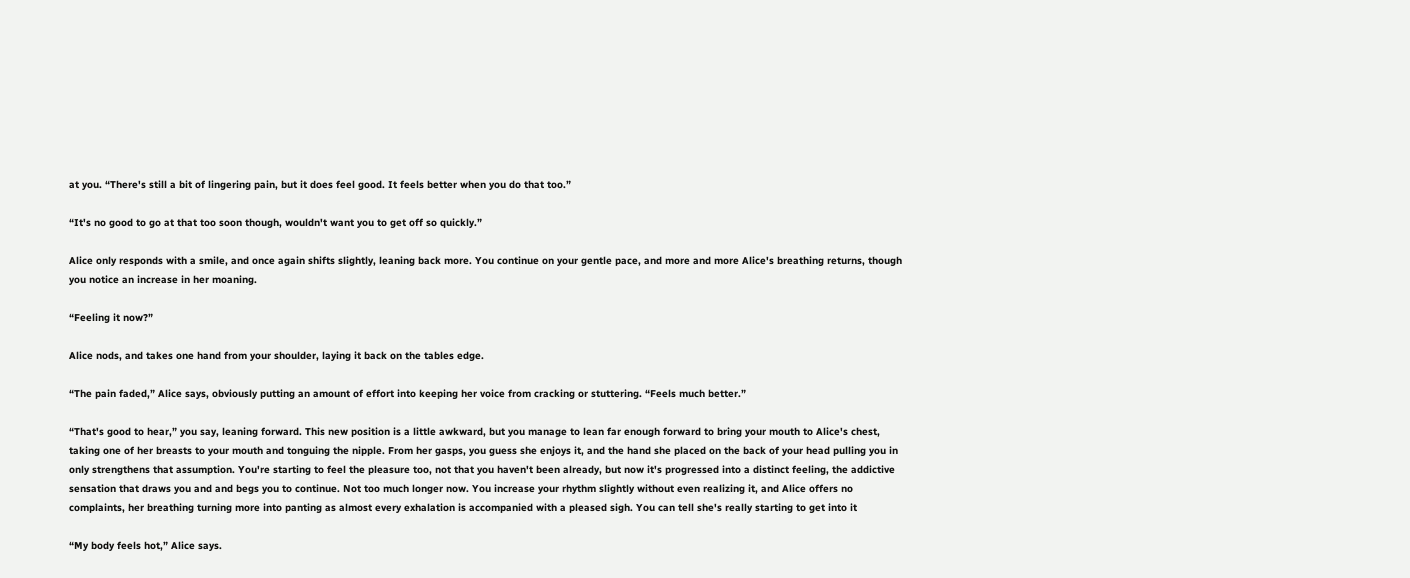at you. “There's still a bit of lingering pain, but it does feel good. It feels better when you do that too.”

“It's no good to go at that too soon though, wouldn't want you to get off so quickly.”

Alice only responds with a smile, and once again shifts slightly, leaning back more. You continue on your gentle pace, and more and more Alice's breathing returns, though you notice an increase in her moaning.

“Feeling it now?”

Alice nods, and takes one hand from your shoulder, laying it back on the tables edge.

“The pain faded,” Alice says, obviously putting an amount of effort into keeping her voice from cracking or stuttering. “Feels much better.”

“That's good to hear,” you say, leaning forward. This new position is a little awkward, but you manage to lean far enough forward to bring your mouth to Alice's chest, taking one of her breasts to your mouth and tonguing the nipple. From her gasps, you guess she enjoys it, and the hand she placed on the back of your head pulling you in only strengthens that assumption. You're starting to feel the pleasure too, not that you haven't been already, but now it's progressed into a distinct feeling, the addictive sensation that draws you and and begs you to continue. Not too much longer now. You increase your rhythm slightly without even realizing it, and Alice offers no complaints, her breathing turning more into panting as almost every exhalation is accompanied with a pleased sigh. You can tell she's really starting to get into it

“My body feels hot,” Alice says.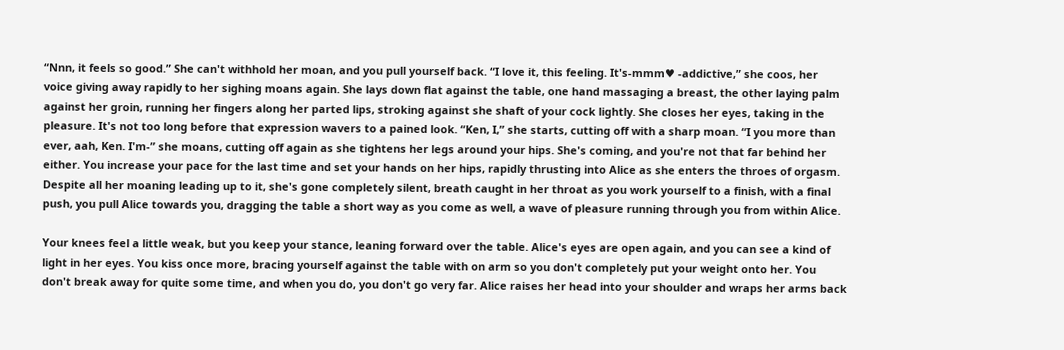“Nnn, it feels so good.” She can't withhold her moan, and you pull yourself back. “I love it, this feeling. It's-mmm♥ -addictive,” she coos, her voice giving away rapidly to her sighing moans again. She lays down flat against the table, one hand massaging a breast, the other laying palm against her groin, running her fingers along her parted lips, stroking against she shaft of your cock lightly. She closes her eyes, taking in the pleasure. It's not too long before that expression wavers to a pained look. “Ken, I,” she starts, cutting off with a sharp moan. “I you more than ever, aah, Ken. I'm-” she moans, cutting off again as she tightens her legs around your hips. She's coming, and you're not that far behind her either. You increase your pace for the last time and set your hands on her hips, rapidly thrusting into Alice as she enters the throes of orgasm. Despite all her moaning leading up to it, she's gone completely silent, breath caught in her throat as you work yourself to a finish, with a final push, you pull Alice towards you, dragging the table a short way as you come as well, a wave of pleasure running through you from within Alice.

Your knees feel a little weak, but you keep your stance, leaning forward over the table. Alice's eyes are open again, and you can see a kind of light in her eyes. You kiss once more, bracing yourself against the table with on arm so you don't completely put your weight onto her. You don't break away for quite some time, and when you do, you don't go very far. Alice raises her head into your shoulder and wraps her arms back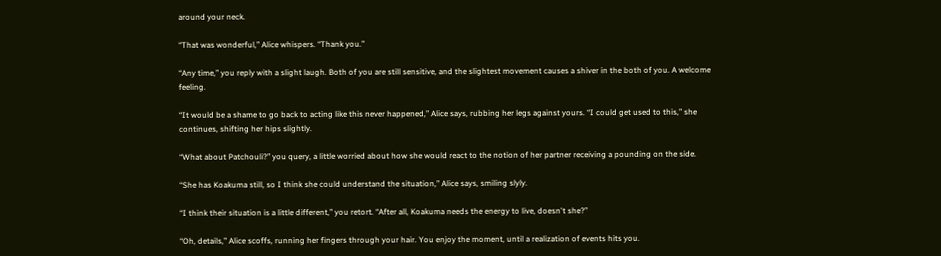around your neck.

“That was wonderful,” Alice whispers. “Thank you.”

“Any time,” you reply with a slight laugh. Both of you are still sensitive, and the slightest movement causes a shiver in the both of you. A welcome feeling.

“It would be a shame to go back to acting like this never happened,” Alice says, rubbing her legs against yours. “I could get used to this,” she continues, shifting her hips slightly.

“What about Patchouli?” you query, a little worried about how she would react to the notion of her partner receiving a pounding on the side.

“She has Koakuma still, so I think she could understand the situation,” Alice says, smiling slyly.

“I think their situation is a little different,” you retort. “After all, Koakuma needs the energy to live, doesn't she?”

“Oh, details,” Alice scoffs, running her fingers through your hair. You enjoy the moment, until a realization of events hits you.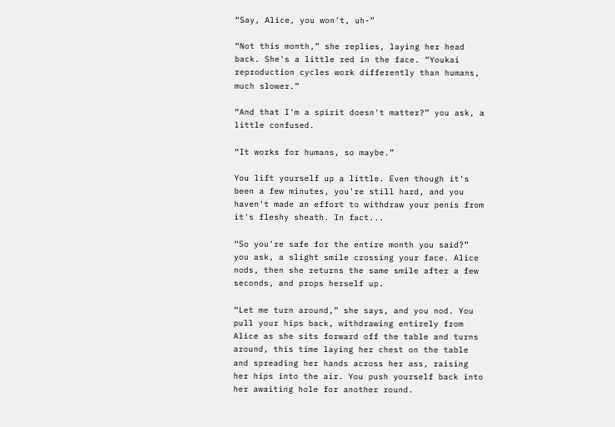“Say, Alice, you won't, uh-”

“Not this month,” she replies, laying her head back. She's a little red in the face. “Youkai reproduction cycles work differently than humans, much slower.”

“And that I'm a spirit doesn't matter?” you ask, a little confused.

“It works for humans, so maybe.”

You lift yourself up a little. Even though it's been a few minutes, you're still hard, and you haven't made an effort to withdraw your penis from it's fleshy sheath. In fact...

“So you're safe for the entire month you said?” you ask, a slight smile crossing your face. Alice nods, then she returns the same smile after a few seconds, and props herself up.

“Let me turn around,” she says, and you nod. You pull your hips back, withdrawing entirely from Alice as she sits forward off the table and turns around, this time laying her chest on the table and spreading her hands across her ass, raising her hips into the air. You push yourself back into her awaiting hole for another round.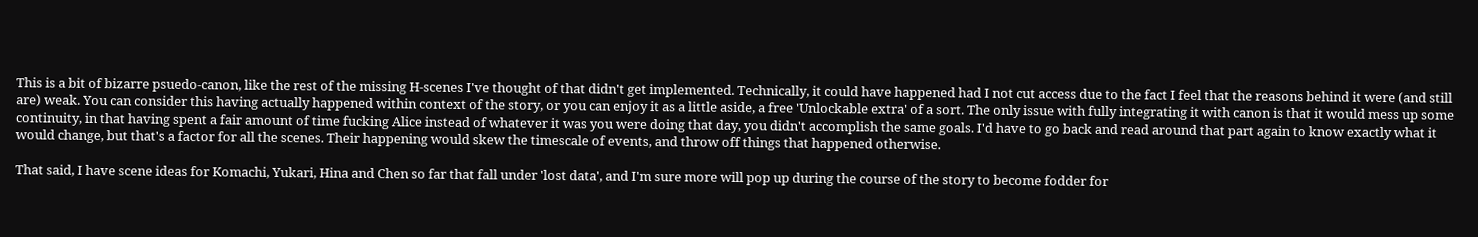This is a bit of bizarre psuedo-canon, like the rest of the missing H-scenes I've thought of that didn't get implemented. Technically, it could have happened had I not cut access due to the fact I feel that the reasons behind it were (and still are) weak. You can consider this having actually happened within context of the story, or you can enjoy it as a little aside, a free 'Unlockable extra' of a sort. The only issue with fully integrating it with canon is that it would mess up some continuity, in that having spent a fair amount of time fucking Alice instead of whatever it was you were doing that day, you didn't accomplish the same goals. I'd have to go back and read around that part again to know exactly what it would change, but that's a factor for all the scenes. Their happening would skew the timescale of events, and throw off things that happened otherwise.

That said, I have scene ideas for Komachi, Yukari, Hina and Chen so far that fall under 'lost data', and I'm sure more will pop up during the course of the story to become fodder for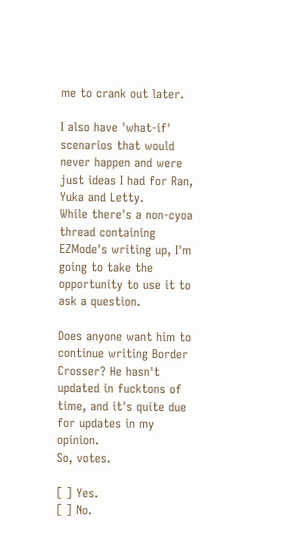me to crank out later.

I also have 'what-if' scenarios that would never happen and were just ideas I had for Ran, Yuka and Letty.
While there's a non-cyoa thread containing EZMode's writing up, I'm going to take the opportunity to use it to ask a question.

Does anyone want him to continue writing Border Crosser? He hasn't updated in fucktons of time, and it's quite due for updates in my opinion.
So, votes.

[ ] Yes.
[ ] No.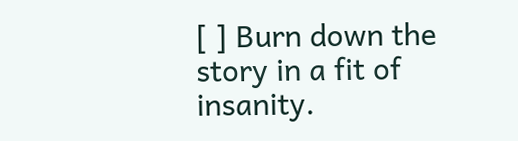[ ] Burn down the story in a fit of insanity.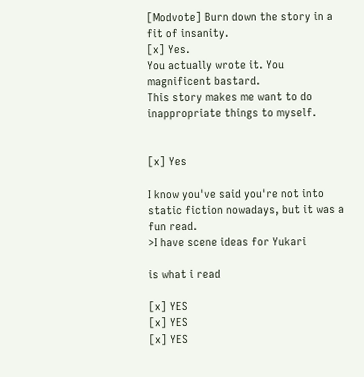[Modvote] Burn down the story in a fit of insanity.
[x] Yes.
You actually wrote it. You magnificent bastard.
This story makes me want to do inappropriate things to myself.


[x] Yes

I know you've said you're not into static fiction nowadays, but it was a fun read.
>I have scene ideas for Yukari

is what i read

[x] YES
[x] YES
[x] YES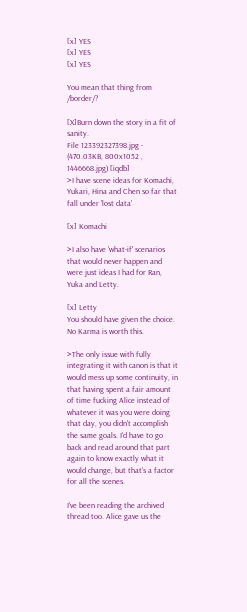[x] YES
[x] YES
[x] YES

You mean that thing from /border/?

[X]Burn down the story in a fit of sanity.
File 123392327398.jpg - (470.03KB, 800x1052 , 1446668.jpg) [iqdb]
>I have scene ideas for Komachi, Yukari, Hina and Chen so far that fall under 'lost data'

[x] Komachi

>I also have 'what-if' scenarios that would never happen and were just ideas I had for Ran, Yuka and Letty.

[x] Letty
You should have given the choice. No Karma is worth this.

>The only issue with fully integrating it with canon is that it would mess up some continuity, in that having spent a fair amount of time fucking Alice instead of whatever it was you were doing that day, you didn't accomplish the same goals. I'd have to go back and read around that part again to know exactly what it would change, but that's a factor for all the scenes.

I've been reading the archived thread too. Alice gave us the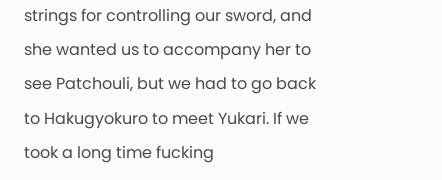strings for controlling our sword, and she wanted us to accompany her to see Patchouli, but we had to go back to Hakugyokuro to meet Yukari. If we took a long time fucking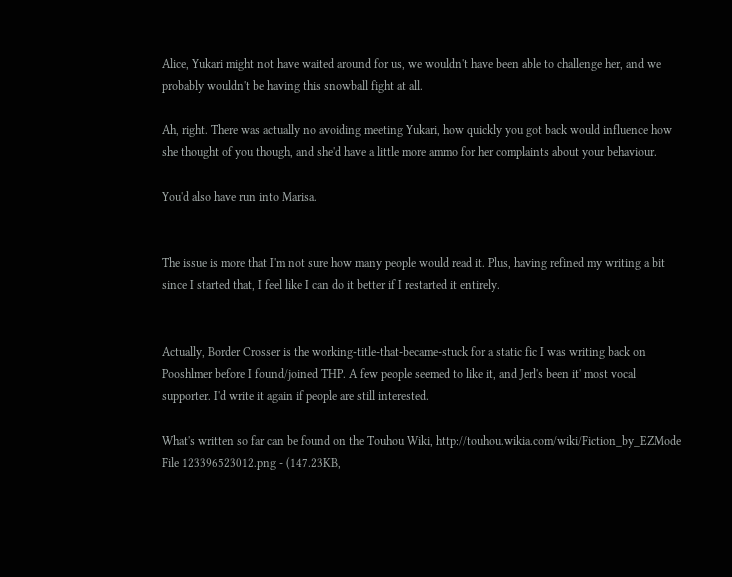Alice, Yukari might not have waited around for us, we wouldn't have been able to challenge her, and we probably wouldn't be having this snowball fight at all.

Ah, right. There was actually no avoiding meeting Yukari, how quickly you got back would influence how she thought of you though, and she'd have a little more ammo for her complaints about your behaviour.

You'd also have run into Marisa.


The issue is more that I'm not sure how many people would read it. Plus, having refined my writing a bit since I started that, I feel like I can do it better if I restarted it entirely.


Actually, Border Crosser is the working-title-that-became-stuck for a static fic I was writing back on Pooshlmer before I found/joined THP. A few people seemed to like it, and Jerl's been it' most vocal supporter. I'd write it again if people are still interested.

What's written so far can be found on the Touhou Wiki, http://touhou.wikia.com/wiki/Fiction_by_EZMode
File 123396523012.png - (147.23KB,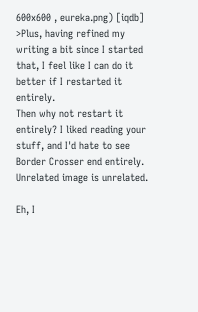600x600 , eureka.png) [iqdb]
>Plus, having refined my writing a bit since I started that, I feel like I can do it better if I restarted it entirely.
Then why not restart it entirely? I liked reading your stuff, and I'd hate to see Border Crosser end entirely.
Unrelated image is unrelated.

Eh, I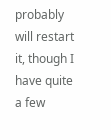probably will restart it, though I have quite a few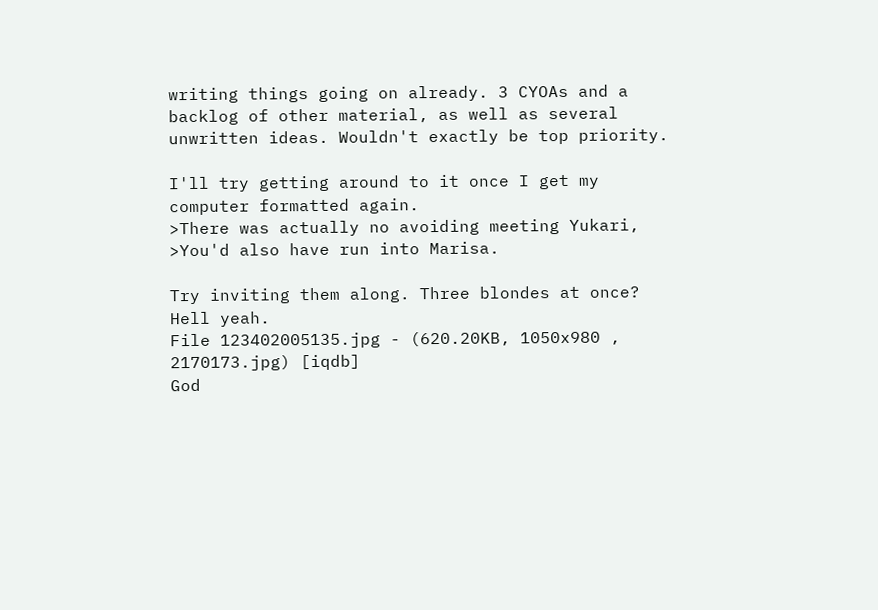writing things going on already. 3 CYOAs and a backlog of other material, as well as several unwritten ideas. Wouldn't exactly be top priority.

I'll try getting around to it once I get my computer formatted again.
>There was actually no avoiding meeting Yukari,
>You'd also have run into Marisa.

Try inviting them along. Three blondes at once? Hell yeah.
File 123402005135.jpg - (620.20KB, 1050x980 , 2170173.jpg) [iqdb]
God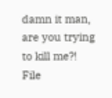damn it man, are you trying to kill me?!
File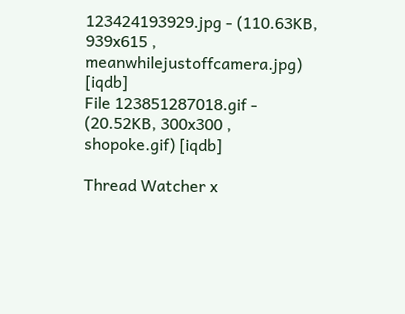123424193929.jpg - (110.63KB, 939x615 , meanwhilejustoffcamera.jpg) [iqdb]
File 123851287018.gif - (20.52KB, 300x300 , shopoke.gif) [iqdb]

Thread Watcher x